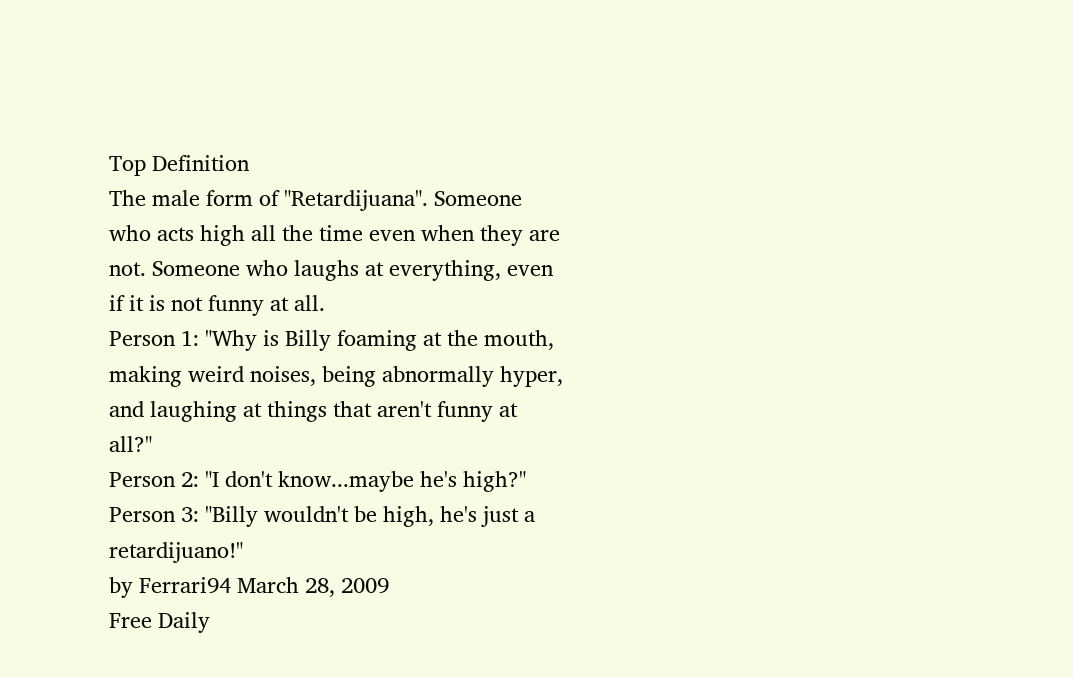Top Definition
The male form of "Retardijuana". Someone who acts high all the time even when they are not. Someone who laughs at everything, even if it is not funny at all.
Person 1: "Why is Billy foaming at the mouth, making weird noises, being abnormally hyper, and laughing at things that aren't funny at all?"
Person 2: "I don't know...maybe he's high?"
Person 3: "Billy wouldn't be high, he's just a retardijuano!"
by Ferrari94 March 28, 2009
Free Daily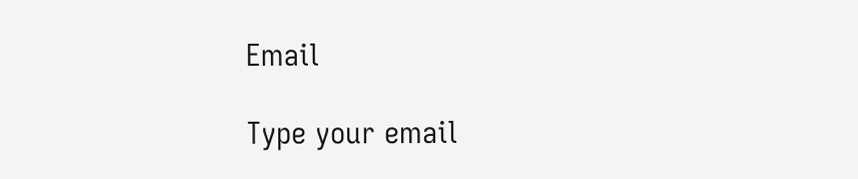Email

Type your email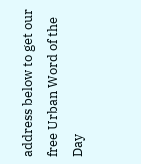address below to get our free Urban Word of the Day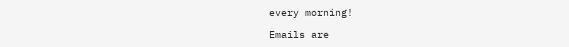every morning!

Emails are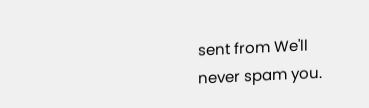sent from We'll never spam you.